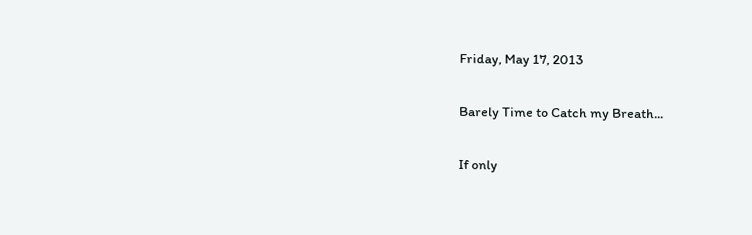Friday, May 17, 2013

Barely Time to Catch my Breath...

If only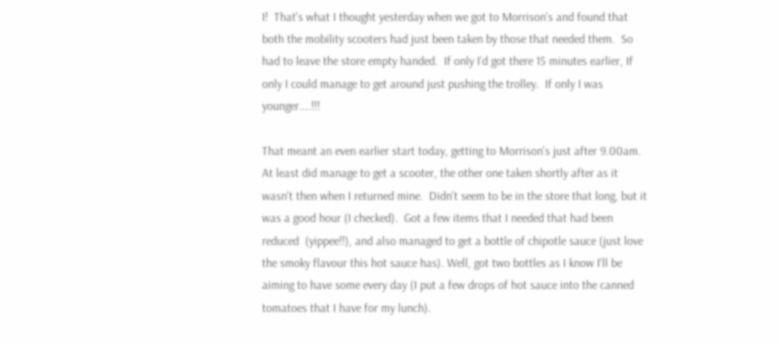I!  That's what I thought yesterday when we got to Morrison's and found that both the mobility scooters had just been taken by those that needed them.  So had to leave the store empty handed.  If only I'd got there 15 minutes earlier, If only I could manage to get around just pushing the trolley.  If only I was younger....!!!

That meant an even earlier start today, getting to Morrison's just after 9.00am.  At least did manage to get a scooter, the other one taken shortly after as it wasn't then when I returned mine.  Didn't seem to be in the store that long, but it was a good hour (I checked).  Got a few items that I needed that had been reduced  (yippee!!), and also managed to get a bottle of chipotle sauce (just love the smoky flavour this hot sauce has). Well, got two bottles as I know I'll be aiming to have some every day (I put a few drops of hot sauce into the canned tomatoes that I have for my lunch).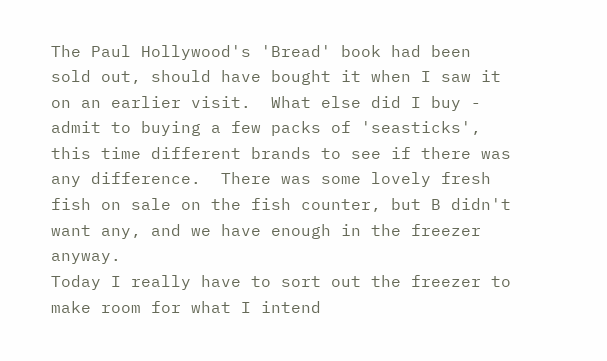The Paul Hollywood's 'Bread' book had been sold out, should have bought it when I saw it on an earlier visit.  What else did I buy - admit to buying a few packs of 'seasticks', this time different brands to see if there was any difference.  There was some lovely fresh fish on sale on the fish counter, but B didn't want any, and we have enough in the freezer anyway.
Today I really have to sort out the freezer to make room for what I intend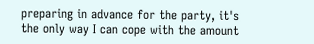preparing in advance for the party, it's the only way I can cope with the amount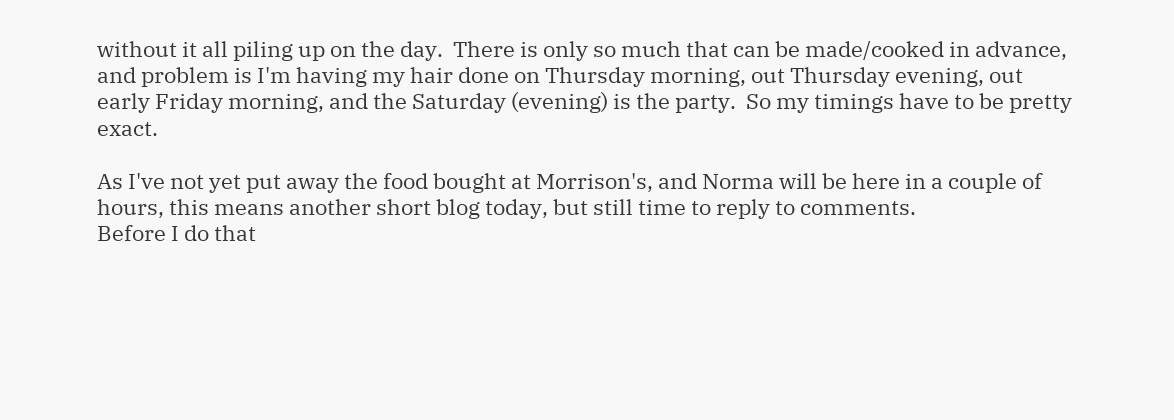without it all piling up on the day.  There is only so much that can be made/cooked in advance, and problem is I'm having my hair done on Thursday morning, out Thursday evening, out early Friday morning, and the Saturday (evening) is the party.  So my timings have to be pretty exact.

As I've not yet put away the food bought at Morrison's, and Norma will be here in a couple of hours, this means another short blog today, but still time to reply to comments.
Before I do that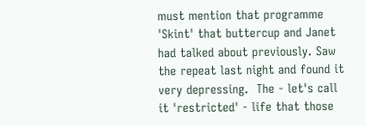must mention that programme 'Skint' that buttercup and Janet had talked about previously. Saw the repeat last night and found it very depressing.  The - let's call it 'restricted' - life that those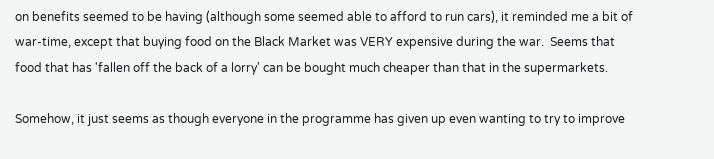on benefits seemed to be having (although some seemed able to afford to run cars), it reminded me a bit of war-time, except that buying food on the Black Market was VERY expensive during the war.  Seems that food that has 'fallen off the back of a lorry' can be bought much cheaper than that in the supermarkets.

Somehow, it just seems as though everyone in the programme has given up even wanting to try to improve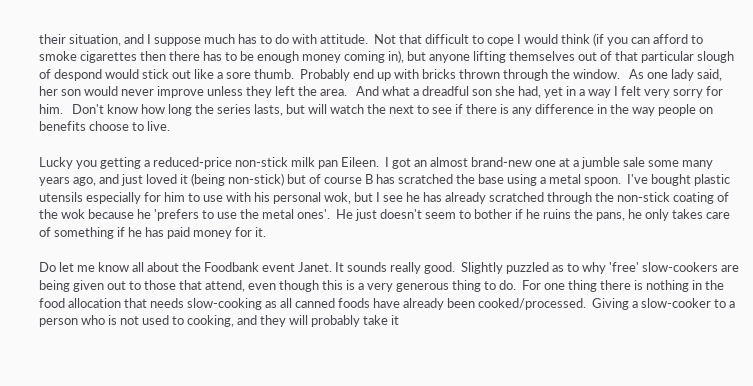their situation, and I suppose much has to do with attitude.  Not that difficult to cope I would think (if you can afford to smoke cigarettes then there has to be enough money coming in), but anyone lifting themselves out of that particular slough of despond would stick out like a sore thumb.  Probably end up with bricks thrown through the window.   As one lady said, her son would never improve unless they left the area.   And what a dreadful son she had, yet in a way I felt very sorry for him.   Don't know how long the series lasts, but will watch the next to see if there is any difference in the way people on benefits choose to live.

Lucky you getting a reduced-price non-stick milk pan Eileen.  I got an almost brand-new one at a jumble sale some many years ago, and just loved it (being non-stick) but of course B has scratched the base using a metal spoon.  I've bought plastic utensils especially for him to use with his personal wok, but I see he has already scratched through the non-stick coating of the wok because he 'prefers to use the metal ones'.  He just doesn't seem to bother if he ruins the pans, he only takes care of something if he has paid money for it.

Do let me know all about the Foodbank event Janet. It sounds really good.  Slightly puzzled as to why 'free' slow-cookers are being given out to those that attend, even though this is a very generous thing to do.  For one thing there is nothing in the food allocation that needs slow-cooking as all canned foods have already been cooked/processed.  Giving a slow-cooker to a person who is not used to cooking, and they will probably take it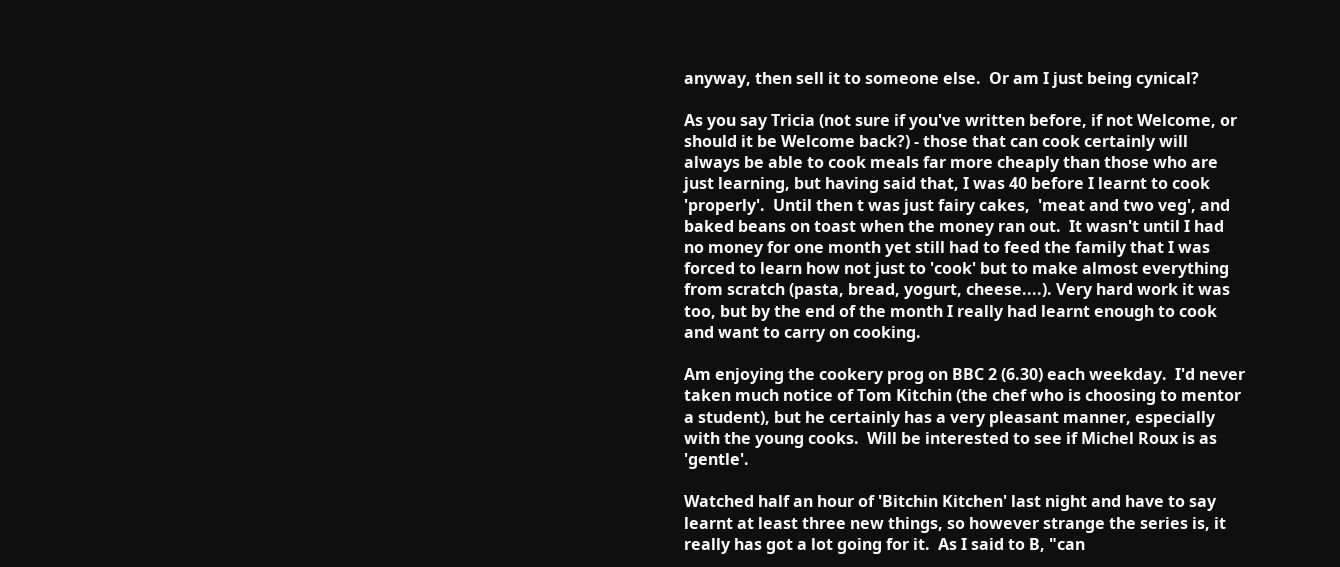anyway, then sell it to someone else.  Or am I just being cynical?

As you say Tricia (not sure if you've written before, if not Welcome, or should it be Welcome back?) - those that can cook certainly will always be able to cook meals far more cheaply than those who are just learning, but having said that, I was 40 before I learnt to cook 'properly'.  Until then t was just fairy cakes,  'meat and two veg', and baked beans on toast when the money ran out.  It wasn't until I had no money for one month yet still had to feed the family that I was forced to learn how not just to 'cook' but to make almost everything from scratch (pasta, bread, yogurt, cheese....). Very hard work it was too, but by the end of the month I really had learnt enough to cook and want to carry on cooking.

Am enjoying the cookery prog on BBC 2 (6.30) each weekday.  I'd never taken much notice of Tom Kitchin (the chef who is choosing to mentor a student), but he certainly has a very pleasant manner, especially with the young cooks.  Will be interested to see if Michel Roux is as 'gentle'.

Watched half an hour of 'Bitchin Kitchen' last night and have to say learnt at least three new things, so however strange the series is, it really has got a lot going for it.  As I said to B, "can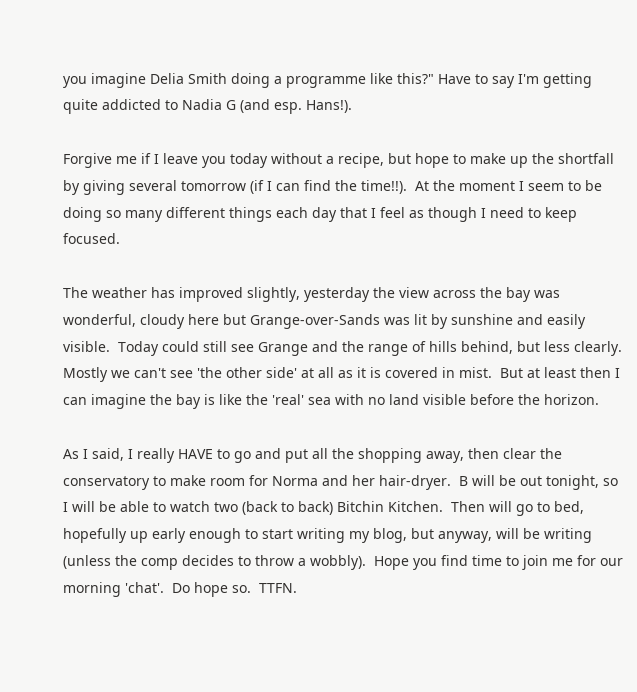you imagine Delia Smith doing a programme like this?" Have to say I'm getting quite addicted to Nadia G (and esp. Hans!).

Forgive me if I leave you today without a recipe, but hope to make up the shortfall by giving several tomorrow (if I can find the time!!).  At the moment I seem to be doing so many different things each day that I feel as though I need to keep focused.

The weather has improved slightly, yesterday the view across the bay was wonderful, cloudy here but Grange-over-Sands was lit by sunshine and easily visible.  Today could still see Grange and the range of hills behind, but less clearly.  Mostly we can't see 'the other side' at all as it is covered in mist.  But at least then I can imagine the bay is like the 'real' sea with no land visible before the horizon.

As I said, I really HAVE to go and put all the shopping away, then clear the conservatory to make room for Norma and her hair-dryer.  B will be out tonight, so I will be able to watch two (back to back) Bitchin Kitchen.  Then will go to bed, hopefully up early enough to start writing my blog, but anyway, will be writing (unless the comp decides to throw a wobbly).  Hope you find time to join me for our morning 'chat'.  Do hope so.  TTFN.